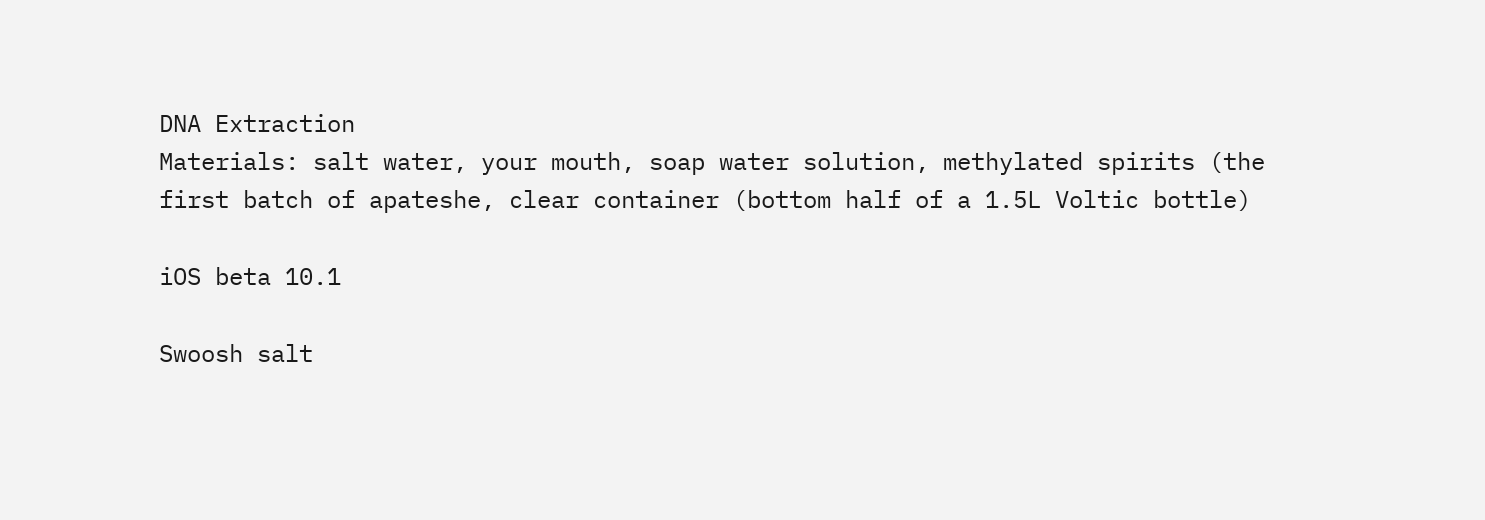DNA Extraction
Materials: salt water, your mouth, soap water solution, methylated spirits (the first batch of apateshe, clear container (bottom half of a 1.5L Voltic bottle)

iOS beta 10.1

Swoosh salt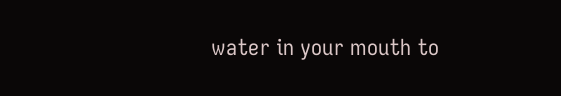water in your mouth to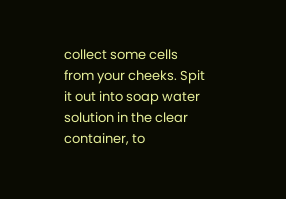collect some cells from your cheeks. Spit it out into soap water solution in the clear container, to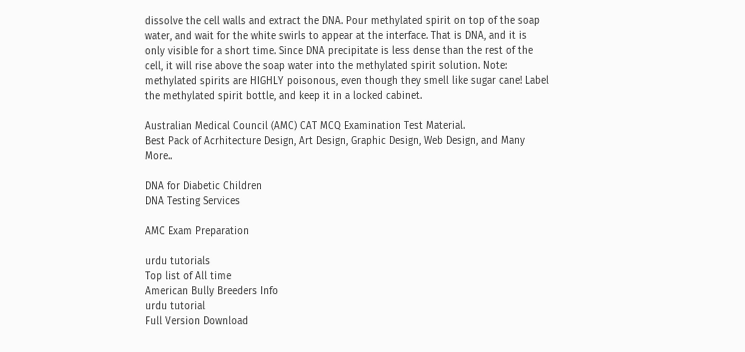dissolve the cell walls and extract the DNA. Pour methylated spirit on top of the soap water, and wait for the white swirls to appear at the interface. That is DNA, and it is only visible for a short time. Since DNA precipitate is less dense than the rest of the cell, it will rise above the soap water into the methylated spirit solution. Note: methylated spirits are HIGHLY poisonous, even though they smell like sugar cane! Label the methylated spirit bottle, and keep it in a locked cabinet.

Australian Medical Council (AMC) CAT MCQ Examination Test Material.
Best Pack of Acrhitecture Design, Art Design, Graphic Design, Web Design, and Many More..

DNA for Diabetic Children
DNA Testing Services

AMC Exam Preparation

urdu tutorials
Top list of All time
American Bully Breeders Info
urdu tutorial
Full Version Download